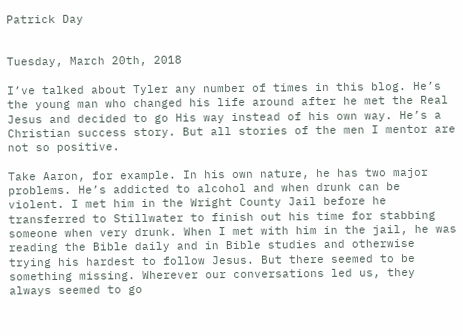Patrick Day


Tuesday, March 20th, 2018

I’ve talked about Tyler any number of times in this blog. He’s the young man who changed his life around after he met the Real Jesus and decided to go His way instead of his own way. He’s a Christian success story. But all stories of the men I mentor are not so positive.

Take Aaron, for example. In his own nature, he has two major problems. He’s addicted to alcohol and when drunk can be violent. I met him in the Wright County Jail before he transferred to Stillwater to finish out his time for stabbing someone when very drunk. When I met with him in the jail, he was reading the Bible daily and in Bible studies and otherwise trying his hardest to follow Jesus. But there seemed to be something missing. Wherever our conversations led us, they always seemed to go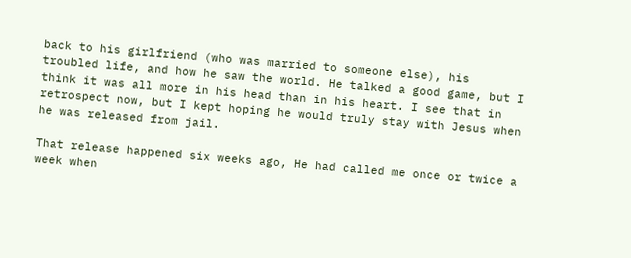back to his girlfriend (who was married to someone else), his troubled life, and how he saw the world. He talked a good game, but I think it was all more in his head than in his heart. I see that in retrospect now, but I kept hoping he would truly stay with Jesus when he was released from jail.

That release happened six weeks ago, He had called me once or twice a week when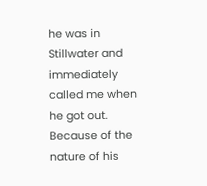he was in Stillwater and immediately called me when he got out. Because of the nature of his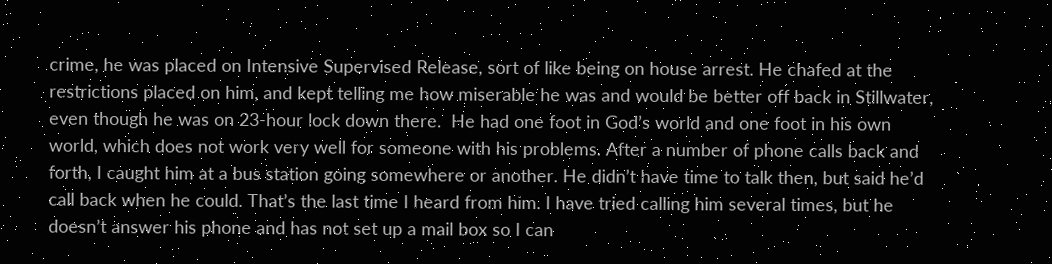crime, he was placed on Intensive Supervised Release, sort of like being on house arrest. He chafed at the restrictions placed on him, and kept telling me how miserable he was and would be better off back in Stillwater, even though he was on 23-hour lock down there.  He had one foot in God’s world and one foot in his own world, which does not work very well for someone with his problems. After a number of phone calls back and forth, I caught him at a bus station going somewhere or another. He didn’t have time to talk then, but said he’d call back when he could. That’s the last time I heard from him. I have tried calling him several times, but he doesn’t answer his phone and has not set up a mail box so I can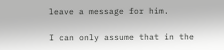leave a message for him.

I can only assume that in the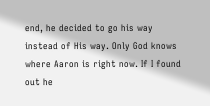end, he decided to go his way instead of His way. Only God knows where Aaron is right now. If I found out he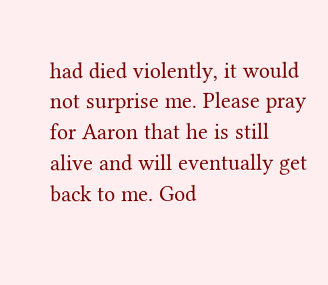had died violently, it would not surprise me. Please pray for Aaron that he is still alive and will eventually get back to me. God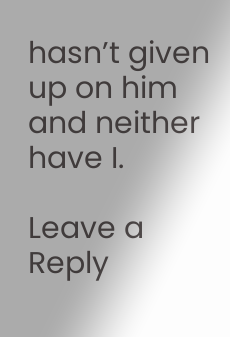hasn’t given up on him and neither have I.

Leave a Reply